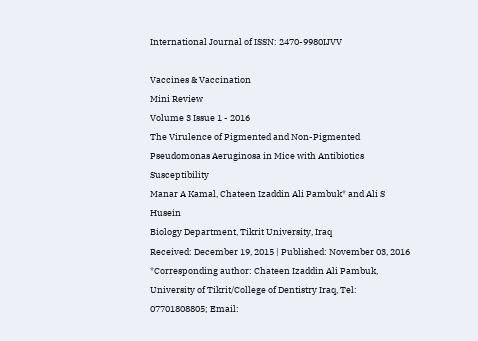International Journal of ISSN: 2470-9980IJVV

Vaccines & Vaccination
Mini Review
Volume 3 Issue 1 - 2016
The Virulence of Pigmented and Non-Pigmented Pseudomonas Aeruginosa in Mice with Antibiotics Susceptibility
Manar A Kamal, Chateen Izaddin Ali Pambuk* and Ali S Husein
Biology Department, Tikrit University, Iraq
Received: December 19, 2015 | Published: November 03, 2016
*Corresponding author: Chateen Izaddin Ali Pambuk, University of Tikrit/College of Dentistry Iraq, Tel: 07701808805; Email: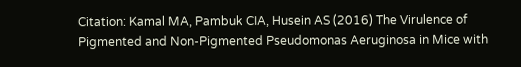Citation: Kamal MA, Pambuk CIA, Husein AS (2016) The Virulence of Pigmented and Non-Pigmented Pseudomonas Aeruginosa in Mice with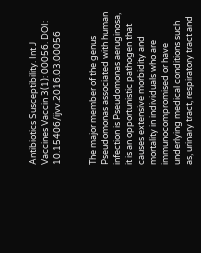Antibiotics Susceptibility. Int J Vaccines Vaccin 3(1): 00056. DOI: 10.15406/ijvv.2016.03.00056


The major member of the genus Pseudomonas associated with human infection is Pseudomonas aeruginosa, it is an opportunistic pathogen that causes extensive morbidity and mortality in individuals who are immunocompromised or have underlying medical conditions such as, urinary tract, respiratory tract and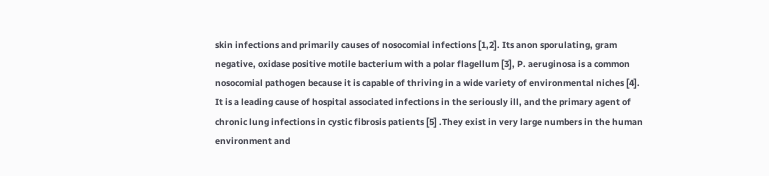skin infections and primarily causes of nosocomial infections [1,2]. Its anon sporulating, gram negative, oxidase positive motile bacterium with a polar flagellum [3], P. aeruginosa is a common nosocomial pathogen because it is capable of thriving in a wide variety of environmental niches [4]. It is a leading cause of hospital associated infections in the seriously ill, and the primary agent of chronic lung infections in cystic fibrosis patients [5] .They exist in very large numbers in the human environment and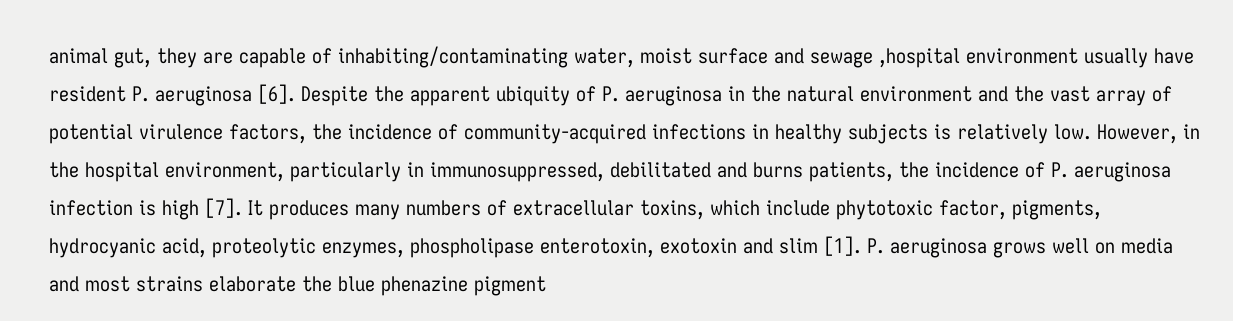animal gut, they are capable of inhabiting/contaminating water, moist surface and sewage ,hospital environment usually have resident P. aeruginosa [6]. Despite the apparent ubiquity of P. aeruginosa in the natural environment and the vast array of potential virulence factors, the incidence of community-acquired infections in healthy subjects is relatively low. However, in the hospital environment, particularly in immunosuppressed, debilitated and burns patients, the incidence of P. aeruginosa infection is high [7]. It produces many numbers of extracellular toxins, which include phytotoxic factor, pigments, hydrocyanic acid, proteolytic enzymes, phospholipase enterotoxin, exotoxin and slim [1]. P. aeruginosa grows well on media and most strains elaborate the blue phenazine pigment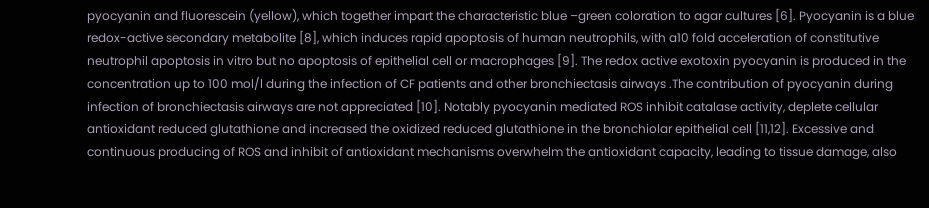pyocyanin and fluorescein (yellow), which together impart the characteristic blue –green coloration to agar cultures [6]. Pyocyanin is a blue redox-active secondary metabolite [8], which induces rapid apoptosis of human neutrophils, with a10 fold acceleration of constitutive neutrophil apoptosis in vitro but no apoptosis of epithelial cell or macrophages [9]. The redox active exotoxin pyocyanin is produced in the concentration up to 100 mol/l during the infection of CF patients and other bronchiectasis airways .The contribution of pyocyanin during infection of bronchiectasis airways are not appreciated [10]. Notably pyocyanin mediated ROS inhibit catalase activity, deplete cellular antioxidant reduced glutathione and increased the oxidized reduced glutathione in the bronchiolar epithelial cell [11,12]. Excessive and continuous producing of ROS and inhibit of antioxidant mechanisms overwhelm the antioxidant capacity, leading to tissue damage, also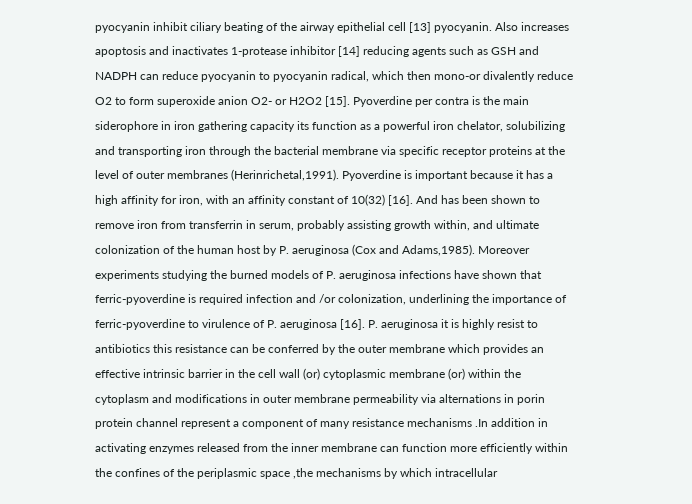pyocyanin inhibit ciliary beating of the airway epithelial cell [13] pyocyanin. Also increases apoptosis and inactivates 1-protease inhibitor [14] reducing agents such as GSH and NADPH can reduce pyocyanin to pyocyanin radical, which then mono-or divalently reduce O2 to form superoxide anion O2- or H2O2 [15]. Pyoverdine per contra is the main siderophore in iron gathering capacity its function as a powerful iron chelator, solubilizing and transporting iron through the bacterial membrane via specific receptor proteins at the level of outer membranes (Herinrichetal,1991). Pyoverdine is important because it has a high affinity for iron, with an affinity constant of 10(32) [16]. And has been shown to remove iron from transferrin in serum, probably assisting growth within, and ultimate colonization of the human host by P. aeruginosa (Cox and Adams,1985). Moreover experiments studying the burned models of P. aeruginosa infections have shown that ferric-pyoverdine is required infection and /or colonization, underlining the importance of ferric-pyoverdine to virulence of P. aeruginosa [16]. P. aeruginosa it is highly resist to antibiotics this resistance can be conferred by the outer membrane which provides an effective intrinsic barrier in the cell wall (or) cytoplasmic membrane (or) within the cytoplasm and modifications in outer membrane permeability via alternations in porin protein channel represent a component of many resistance mechanisms .In addition in activating enzymes released from the inner membrane can function more efficiently within the confines of the periplasmic space ,the mechanisms by which intracellular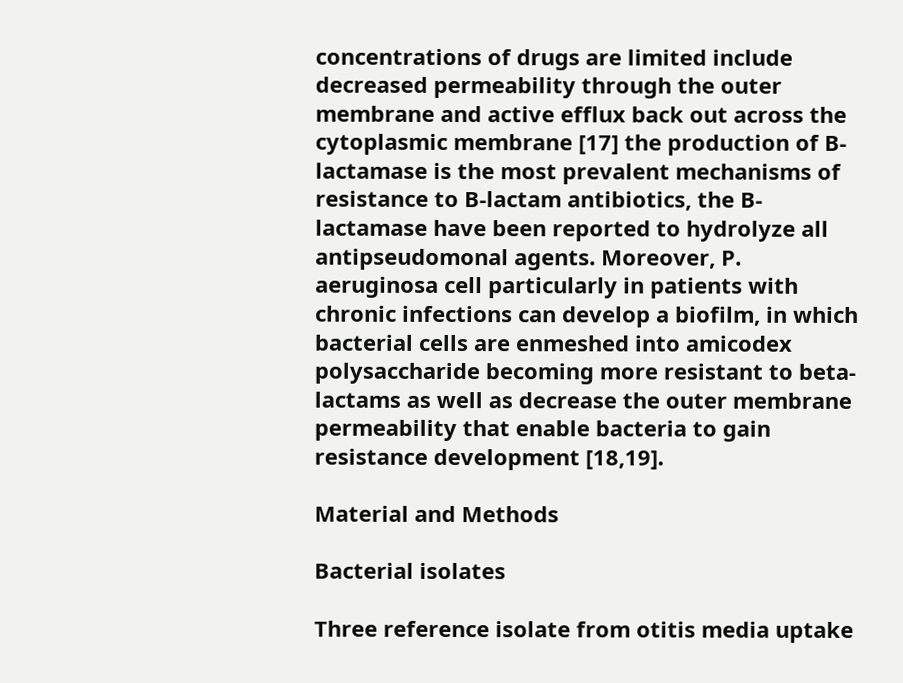concentrations of drugs are limited include decreased permeability through the outer membrane and active efflux back out across the cytoplasmic membrane [17] the production of B-lactamase is the most prevalent mechanisms of resistance to B-lactam antibiotics, the B-lactamase have been reported to hydrolyze all antipseudomonal agents. Moreover, P. aeruginosa cell particularly in patients with chronic infections can develop a biofilm, in which bacterial cells are enmeshed into amicodex polysaccharide becoming more resistant to beta-lactams as well as decrease the outer membrane permeability that enable bacteria to gain resistance development [18,19].

Material and Methods

Bacterial isolates

Three reference isolate from otitis media uptake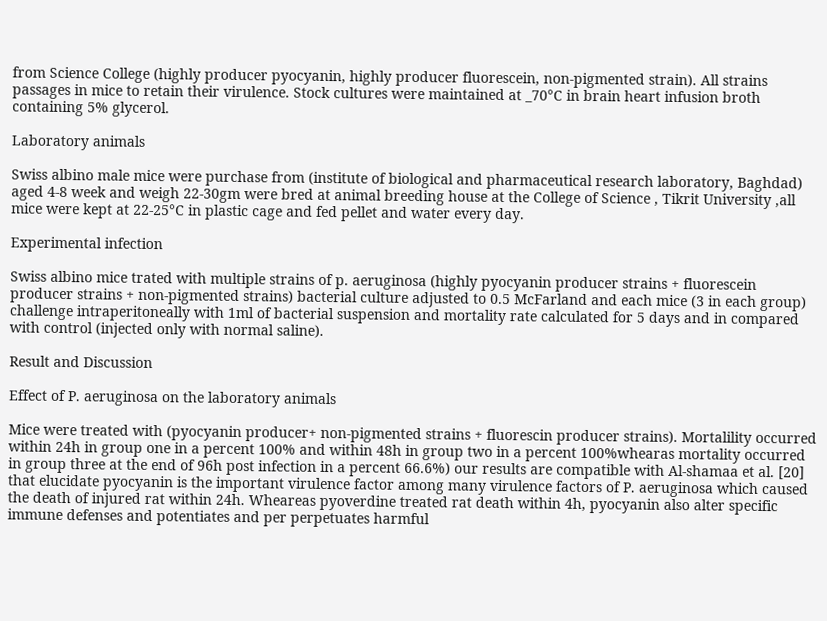from Science College (highly producer pyocyanin, highly producer fluorescein, non-pigmented strain). All strains passages in mice to retain their virulence. Stock cultures were maintained at _70°C in brain heart infusion broth containing 5% glycerol.

Laboratory animals

Swiss albino male mice were purchase from (institute of biological and pharmaceutical research laboratory, Baghdad) aged 4-8 week and weigh 22-30gm were bred at animal breeding house at the College of Science , Tikrit University ,all mice were kept at 22-25°C in plastic cage and fed pellet and water every day.

Experimental infection

Swiss albino mice trated with multiple strains of p. aeruginosa (highly pyocyanin producer strains + fluorescein producer strains + non-pigmented strains) bacterial culture adjusted to 0.5 McFarland and each mice (3 in each group) challenge intraperitoneally with 1ml of bacterial suspension and mortality rate calculated for 5 days and in compared with control (injected only with normal saline).

Result and Discussion

Effect of P. aeruginosa on the laboratory animals

Mice were treated with (pyocyanin producer+ non-pigmented strains + fluorescin producer strains). Mortalility occurred within 24h in group one in a percent 100% and within 48h in group two in a percent 100%whearas mortality occurred in group three at the end of 96h post infection in a percent 66.6%) our results are compatible with Al-shamaa et al. [20] that elucidate pyocyanin is the important virulence factor among many virulence factors of P. aeruginosa which caused the death of injured rat within 24h. Wheareas pyoverdine treated rat death within 4h, pyocyanin also alter specific immune defenses and potentiates and per perpetuates harmful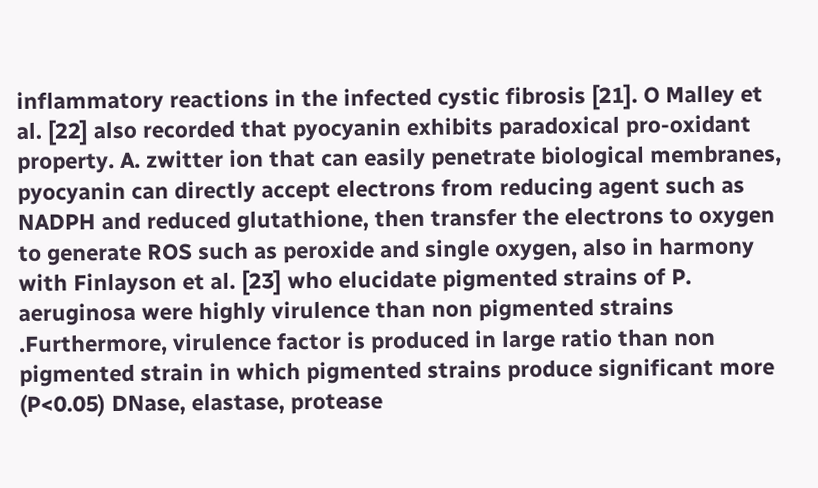inflammatory reactions in the infected cystic fibrosis [21]. O Malley et al. [22] also recorded that pyocyanin exhibits paradoxical pro-oxidant property. A. zwitter ion that can easily penetrate biological membranes, pyocyanin can directly accept electrons from reducing agent such as NADPH and reduced glutathione, then transfer the electrons to oxygen to generate ROS such as peroxide and single oxygen, also in harmony with Finlayson et al. [23] who elucidate pigmented strains of P. aeruginosa were highly virulence than non pigmented strains .Furthermore, virulence factor is produced in large ratio than non pigmented strain in which pigmented strains produce significant more (P<0.05) DNase, elastase, protease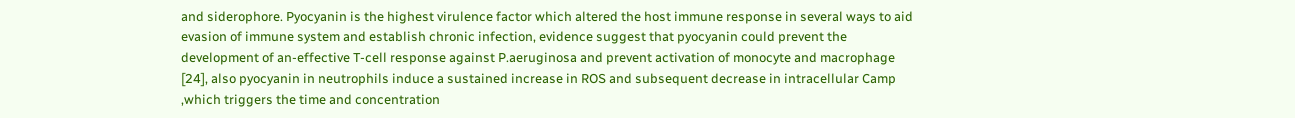and siderophore. Pyocyanin is the highest virulence factor which altered the host immune response in several ways to aid evasion of immune system and establish chronic infection, evidence suggest that pyocyanin could prevent the development of an-effective T-cell response against P.aeruginosa and prevent activation of monocyte and macrophage [24], also pyocyanin in neutrophils induce a sustained increase in ROS and subsequent decrease in intracellular Camp ,which triggers the time and concentration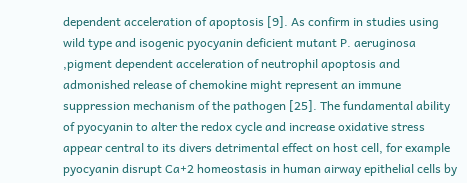dependent acceleration of apoptosis [9]. As confirm in studies using wild type and isogenic pyocyanin deficient mutant P. aeruginosa ,pigment dependent acceleration of neutrophil apoptosis and admonished release of chemokine might represent an immune suppression mechanism of the pathogen [25]. The fundamental ability of pyocyanin to alter the redox cycle and increase oxidative stress appear central to its divers detrimental effect on host cell, for example pyocyanin disrupt Ca+2 homeostasis in human airway epithelial cells by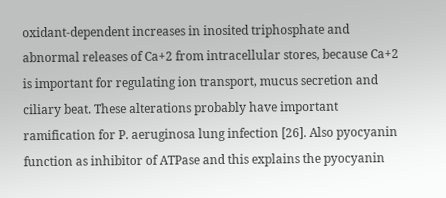oxidant-dependent increases in inosited triphosphate and abnormal releases of Ca+2 from intracellular stores, because Ca+2 is important for regulating ion transport, mucus secretion and ciliary beat. These alterations probably have important ramification for P. aeruginosa lung infection [26]. Also pyocyanin function as inhibitor of ATPase and this explains the pyocyanin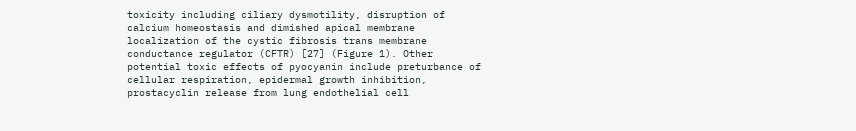toxicity including ciliary dysmotility, disruption of calcium homeostasis and dimished apical membrane localization of the cystic fibrosis trans membrane conductance regulator (CFTR) [27] (Figure 1). Other potential toxic effects of pyocyanin include preturbance of cellular respiration, epidermal growth inhibition, prostacyclin release from lung endothelial cell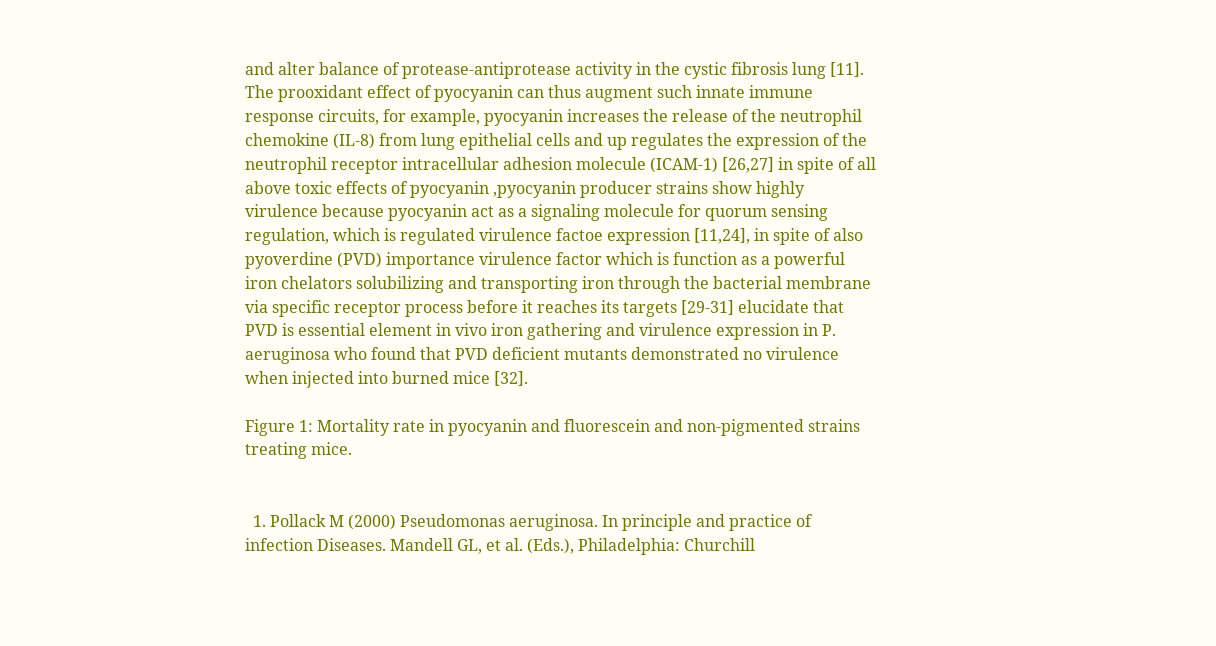and alter balance of protease-antiprotease activity in the cystic fibrosis lung [11]. The prooxidant effect of pyocyanin can thus augment such innate immune response circuits, for example, pyocyanin increases the release of the neutrophil chemokine (IL-8) from lung epithelial cells and up regulates the expression of the neutrophil receptor intracellular adhesion molecule (ICAM-1) [26,27] in spite of all above toxic effects of pyocyanin ,pyocyanin producer strains show highly virulence because pyocyanin act as a signaling molecule for quorum sensing regulation, which is regulated virulence factoe expression [11,24], in spite of also pyoverdine (PVD) importance virulence factor which is function as a powerful iron chelators solubilizing and transporting iron through the bacterial membrane via specific receptor process before it reaches its targets [29-31] elucidate that PVD is essential element in vivo iron gathering and virulence expression in P. aeruginosa who found that PVD deficient mutants demonstrated no virulence when injected into burned mice [32].

Figure 1: Mortality rate in pyocyanin and fluorescein and non-pigmented strains treating mice.


  1. Pollack M (2000) Pseudomonas aeruginosa. In principle and practice of infection Diseases. Mandell GL, et al. (Eds.), Philadelphia: Churchill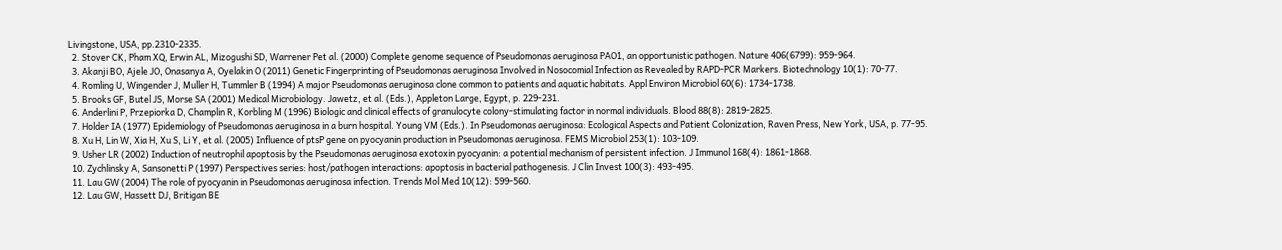Livingstone, USA, pp.2310-2335.
  2. Stover CK, Pham XQ, Erwin AL, Mizogushi SD, Warrener Pet al. (2000) Complete genome sequence of Pseudomonas aeruginosa PAO1, an opportunistic pathogen. Nature 406(6799): 959-964.
  3. Akanji BO, Ajele JO, Onasanya A, Oyelakin O (2011) Genetic Fingerprinting of Pseudomonas aeruginosa Involved in Nosocomial Infection as Revealed by RAPD-PCR Markers. Biotechnology 10(1): 70-77.
  4. Romling U, Wingender J, Muller H, Tummler B (1994) A major Pseudomonas aeruginosa clone common to patients and aquatic habitats. Appl Environ Microbiol 60(6): 1734-1738.
  5. Brooks GF, Butel JS, Morse SA (2001) Medical Microbiology. Jawetz, et al. (Eds.), Appleton Large, Egypt, p. 229-231.
  6. Anderlini P, Przepiorka D, Champlin R, Korbling M (1996) Biologic and clinical effects of granulocyte colony-stimulating factor in normal individuals. Blood 88(8): 2819-2825.
  7. Holder IA (1977) Epidemiology of Pseudomonas aeruginosa in a burn hospital. Young VM (Eds.). In Pseudomonas aeruginosa: Ecological Aspects and Patient Colonization, Raven Press, New York, USA, p. 77-95.
  8. Xu H, Lin W, Xia H, Xu S, Li Y, et al. (2005) Influence of ptsP gene on pyocyanin production in Pseudomonas aeruginosa. FEMS Microbiol 253(1): 103-109.
  9. Usher LR (2002) Induction of neutrophil apoptosis by the Pseudomonas aeruginosa exotoxin pyocyanin: a potential mechanism of persistent infection. J Immunol 168(4): 1861-1868.
  10. Zychlinsky A, Sansonetti P (1997) Perspectives series: host/pathogen interactions: apoptosis in bacterial pathogenesis. J Clin Invest 100(3): 493-495.
  11. Lau GW (2004) The role of pyocyanin in Pseudomonas aeruginosa infection. Trends Mol Med 10(12): 599-560.
  12. Lau GW, Hassett DJ, Britigan BE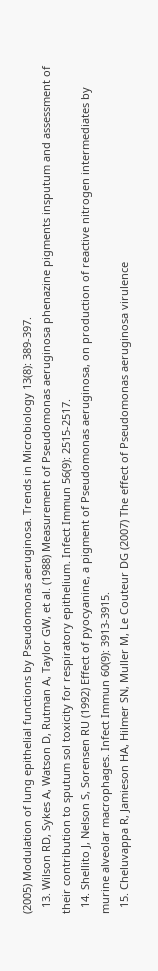(2005) Modulation of lung epithelial functions by Pseudomonas aeruginosa. Trends in Microbiology 13(8): 389-397.
  13. Wilson RD, Sykes A, Watson D, Rutman A, Taylor GW, et al. (1988) Measurement of Pseudomonas aeruginosa phenazine pigments insputum and assessment of their contribution to sputum sol toxicity for respiratory epithelium. Infect Immun 56(9): 2515-2517.
  14. Shellito J, Nelson S, Sorensen RU (1992) Effect of pyocyanine, a pigment of Pseudomonas aeruginosa, on production of reactive nitrogen intermediates by murine alveolar macrophages. Infect Immun 60(9): 3913-3915.
  15. Cheluvappa R, Jamieson HA, Hilmer SN, Muller M, Le Couteur DG (2007) The effect of Pseudomonas aeruginosa virulence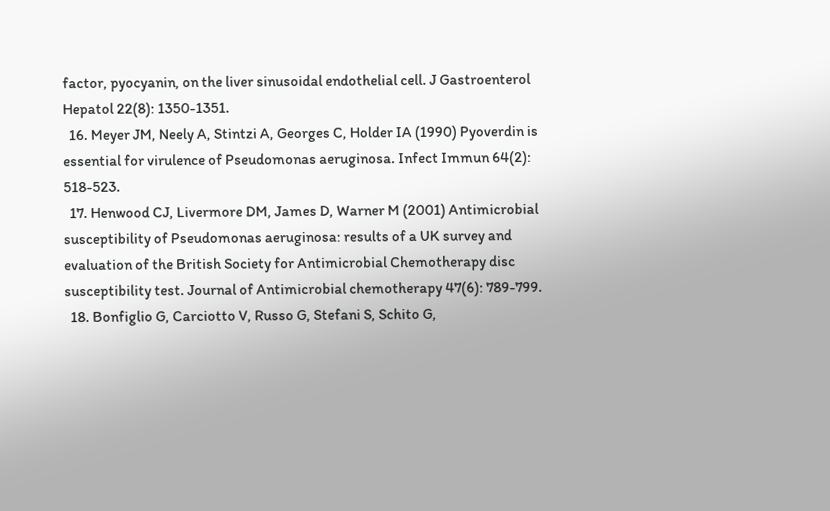factor, pyocyanin, on the liver sinusoidal endothelial cell. J Gastroenterol Hepatol 22(8): 1350-1351.
  16. Meyer JM, Neely A, Stintzi A, Georges C, Holder IA (1990) Pyoverdin is essential for virulence of Pseudomonas aeruginosa. Infect Immun 64(2): 518-523.
  17. Henwood CJ, Livermore DM, James D, Warner M (2001) Antimicrobial susceptibility of Pseudomonas aeruginosa: results of a UK survey and evaluation of the British Society for Antimicrobial Chemotherapy disc susceptibility test. Journal of Antimicrobial chemotherapy 47(6): 789-799.
  18. Bonfiglio G, Carciotto V, Russo G, Stefani S, Schito G,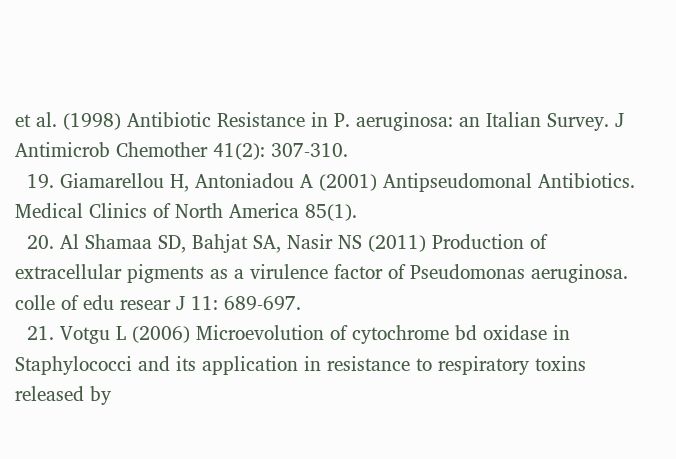et al. (1998) Antibiotic Resistance in P. aeruginosa: an Italian Survey. J Antimicrob Chemother 41(2): 307-310.
  19. Giamarellou H, Antoniadou A (2001) Antipseudomonal Antibiotics. Medical Clinics of North America 85(1).
  20. Al Shamaa SD, Bahjat SA, Nasir NS (2011) Production of extracellular pigments as a virulence factor of Pseudomonas aeruginosa. colle of edu resear J 11: 689-697.
  21. Votgu L (2006) Microevolution of cytochrome bd oxidase in Staphylococci and its application in resistance to respiratory toxins released by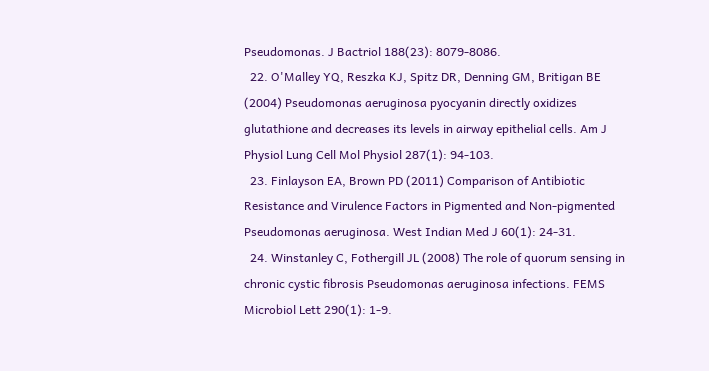Pseudomonas. J Bactriol 188(23): 8079-8086.
  22. O'Malley YQ, Reszka KJ, Spitz DR, Denning GM, Britigan BE (2004) Pseudomonas aeruginosa pyocyanin directly oxidizes glutathione and decreases its levels in airway epithelial cells. Am J Physiol Lung Cell Mol Physiol 287(1): 94-103.
  23. Finlayson EA, Brown PD (2011) Comparison of Antibiotic Resistance and Virulence Factors in Pigmented and Non-pigmented Pseudomonas aeruginosa. West Indian Med J 60(1): 24-31.
  24. Winstanley C, Fothergill JL (2008) The role of quorum sensing in chronic cystic fibrosis Pseudomonas aeruginosa infections. FEMS Microbiol Lett 290(1): 1-9.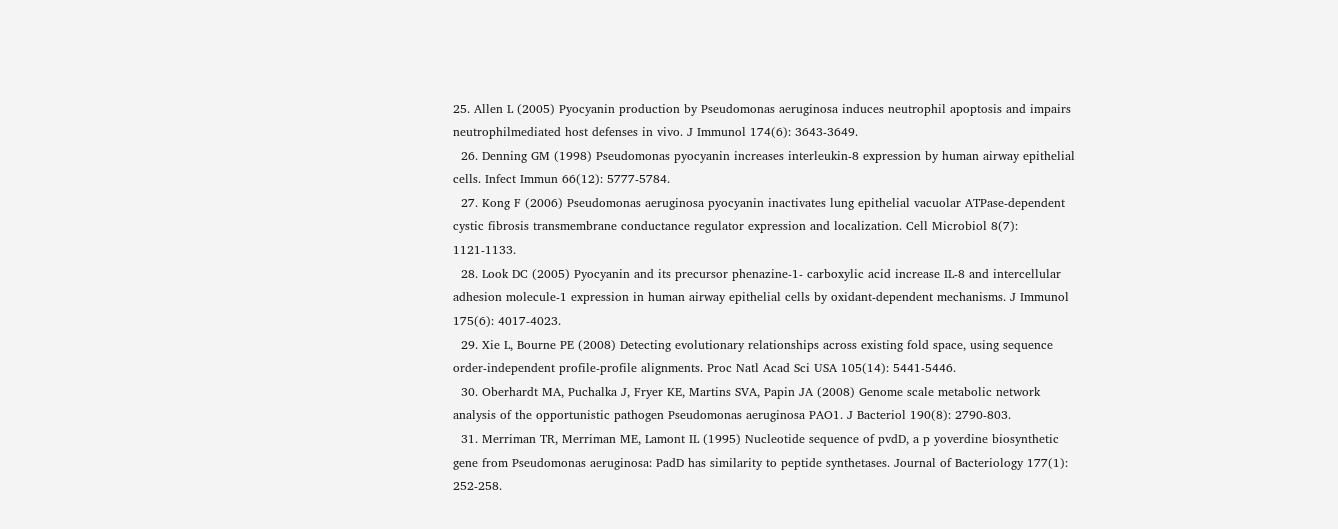25. Allen L (2005) Pyocyanin production by Pseudomonas aeruginosa induces neutrophil apoptosis and impairs neutrophilmediated host defenses in vivo. J Immunol 174(6): 3643-3649.
  26. Denning GM (1998) Pseudomonas pyocyanin increases interleukin-8 expression by human airway epithelial cells. Infect Immun 66(12): 5777-5784.
  27. Kong F (2006) Pseudomonas aeruginosa pyocyanin inactivates lung epithelial vacuolar ATPase-dependent cystic fibrosis transmembrane conductance regulator expression and localization. Cell Microbiol 8(7): 1121-1133.
  28. Look DC (2005) Pyocyanin and its precursor phenazine-1- carboxylic acid increase IL-8 and intercellular adhesion molecule-1 expression in human airway epithelial cells by oxidant-dependent mechanisms. J Immunol 175(6): 4017-4023.
  29. Xie L, Bourne PE (2008) Detecting evolutionary relationships across existing fold space, using sequence order-independent profile-profile alignments. Proc Natl Acad Sci USA 105(14): 5441-5446.
  30. Oberhardt MA, Puchalka J, Fryer KE, Martins SVA, Papin JA (2008) Genome scale metabolic network analysis of the opportunistic pathogen Pseudomonas aeruginosa PAO1. J Bacteriol 190(8): 2790-803.
  31. Merriman TR, Merriman ME, Lamont IL (1995) Nucleotide sequence of pvdD, a p yoverdine biosynthetic gene from Pseudomonas aeruginosa: PadD has similarity to peptide synthetases. Journal of Bacteriology 177(1): 252-258.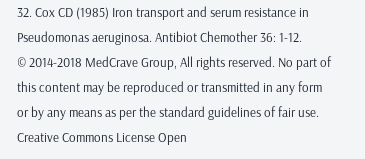32. Cox CD (1985) Iron transport and serum resistance in Pseudomonas aeruginosa. Antibiot Chemother 36: 1-12.
© 2014-2018 MedCrave Group, All rights reserved. No part of this content may be reproduced or transmitted in any form or by any means as per the standard guidelines of fair use.
Creative Commons License Open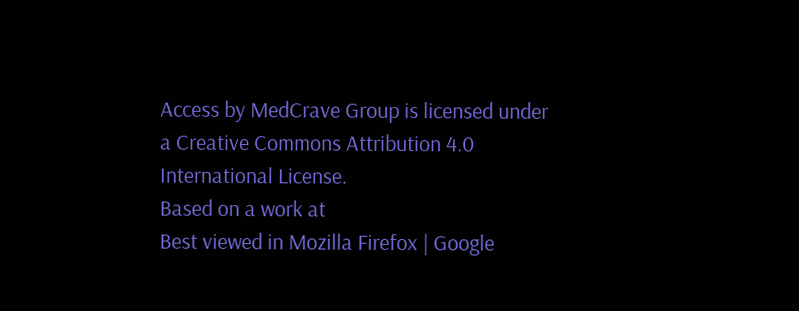Access by MedCrave Group is licensed under a Creative Commons Attribution 4.0 International License.
Based on a work at
Best viewed in Mozilla Firefox | Google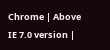Chrome | Above IE 7.0 version |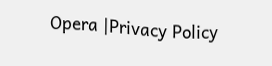Opera |Privacy Policy